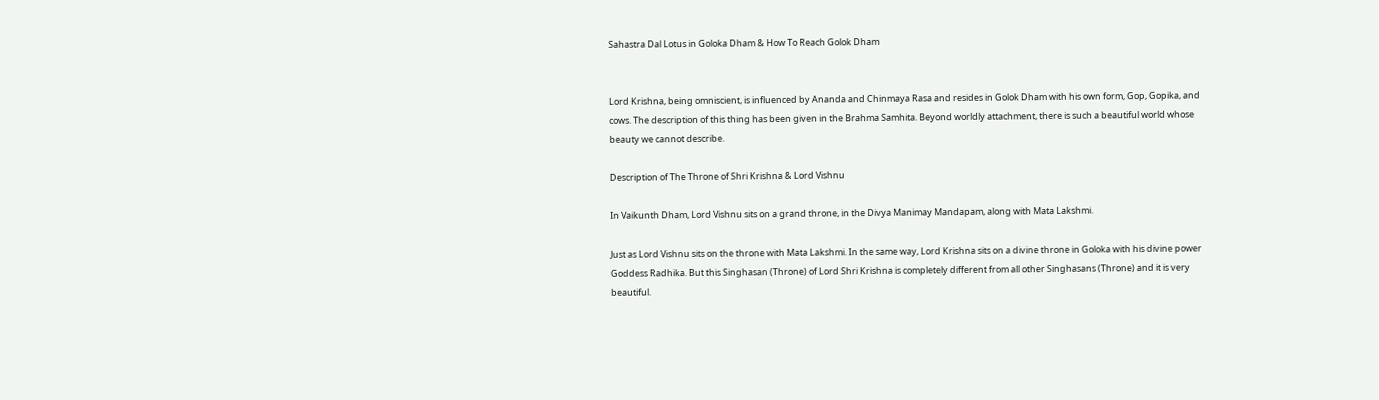Sahastra Dal Lotus in Goloka Dham & How To Reach Golok Dham


Lord Krishna, being omniscient, is influenced by Ananda and Chinmaya Rasa and resides in Golok Dham with his own form, Gop, Gopika, and cows. The description of this thing has been given in the Brahma Samhita. Beyond worldly attachment, there is such a beautiful world whose beauty we cannot describe.

Description of The Throne of Shri Krishna & Lord Vishnu

In Vaikunth Dham, Lord Vishnu sits on a grand throne, in the Divya Manimay Mandapam, along with Mata Lakshmi.

Just as Lord Vishnu sits on the throne with Mata Lakshmi. In the same way, Lord Krishna sits on a divine throne in Goloka with his divine power Goddess Radhika. But this Singhasan (Throne) of Lord Shri Krishna is completely different from all other Singhasans (Throne) and it is very beautiful.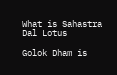What is Sahastra Dal Lotus

Golok Dham is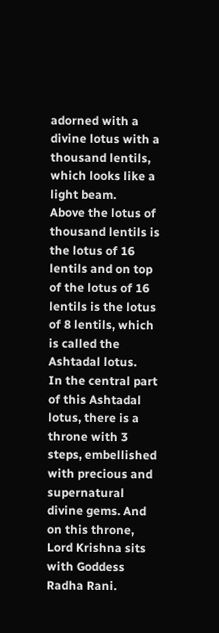adorned with a divine lotus with a thousand lentils, which looks like a light beam.
Above the lotus of thousand lentils is the lotus of 16 lentils and on top of the lotus of 16 lentils is the lotus of 8 lentils, which is called the Ashtadal lotus.
In the central part of this Ashtadal lotus, there is a throne with 3 steps, embellished with precious and supernatural divine gems. And on this throne, Lord Krishna sits with Goddess Radha Rani.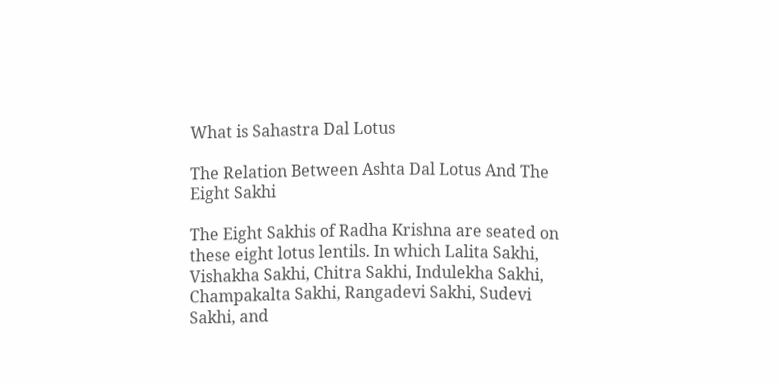What is Sahastra Dal Lotus

The Relation Between Ashta Dal Lotus And The Eight Sakhi

The Eight Sakhis of Radha Krishna are seated on these eight lotus lentils. In which Lalita Sakhi, Vishakha Sakhi, Chitra Sakhi, Indulekha Sakhi, Champakalta Sakhi, Rangadevi Sakhi, Sudevi Sakhi, and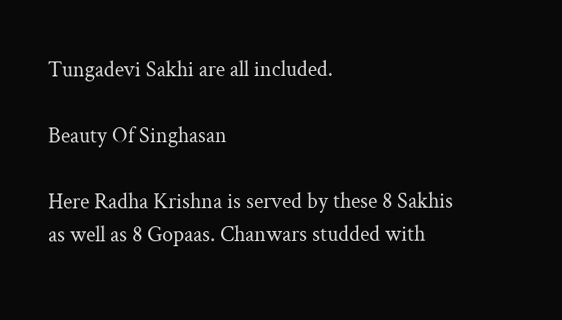Tungadevi Sakhi are all included.

Beauty Of Singhasan

Here Radha Krishna is served by these 8 Sakhis as well as 8 Gopaas. Chanwars studded with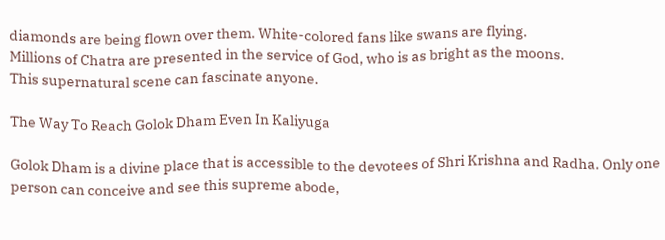diamonds are being flown over them. White-colored fans like swans are flying.
Millions of Chatra are presented in the service of God, who is as bright as the moons.
This supernatural scene can fascinate anyone.

The Way To Reach Golok Dham Even In Kaliyuga

Golok Dham is a divine place that is accessible to the devotees of Shri Krishna and Radha. Only one person can conceive and see this supreme abode,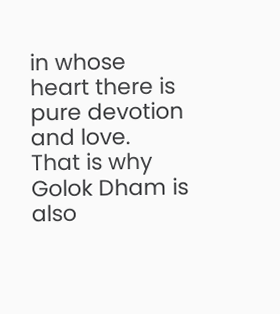in whose heart there is pure devotion and love.
That is why Golok Dham is also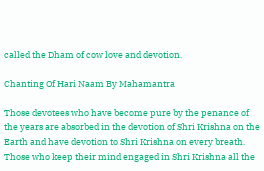called the Dham of cow love and devotion.

Chanting Of Hari Naam By Mahamantra

Those devotees who have become pure by the penance of the years are absorbed in the devotion of Shri Krishna on the Earth and have devotion to Shri Krishna on every breath. Those who keep their mind engaged in Shri Krishna all the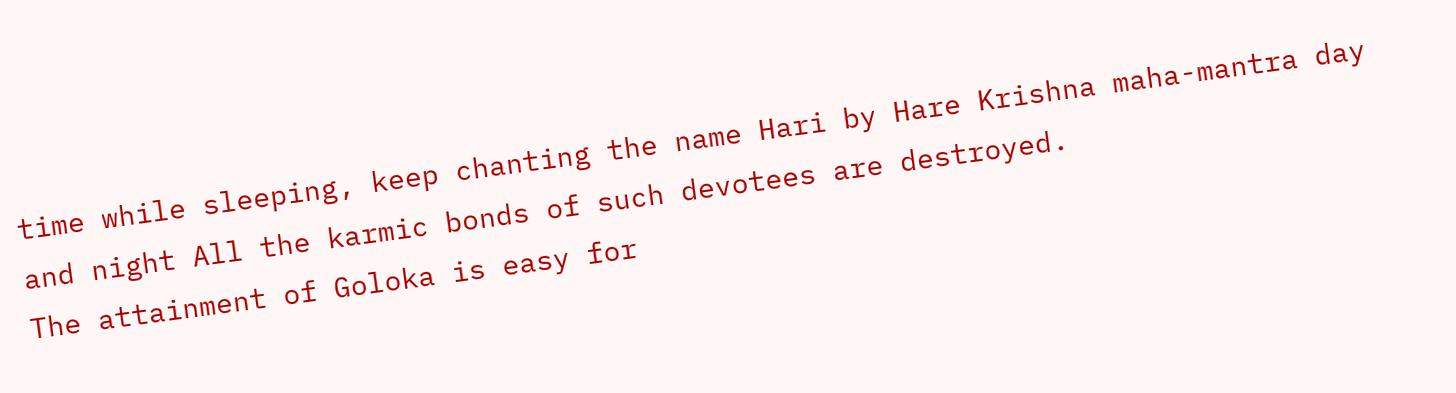time while sleeping, keep chanting the name Hari by Hare Krishna maha-mantra day and night All the karmic bonds of such devotees are destroyed.
The attainment of Goloka is easy for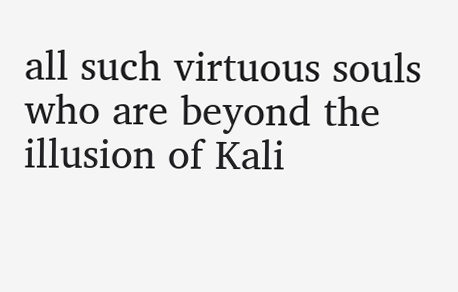all such virtuous souls who are beyond the illusion of Kali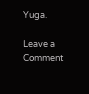Yuga.

Leave a Comment